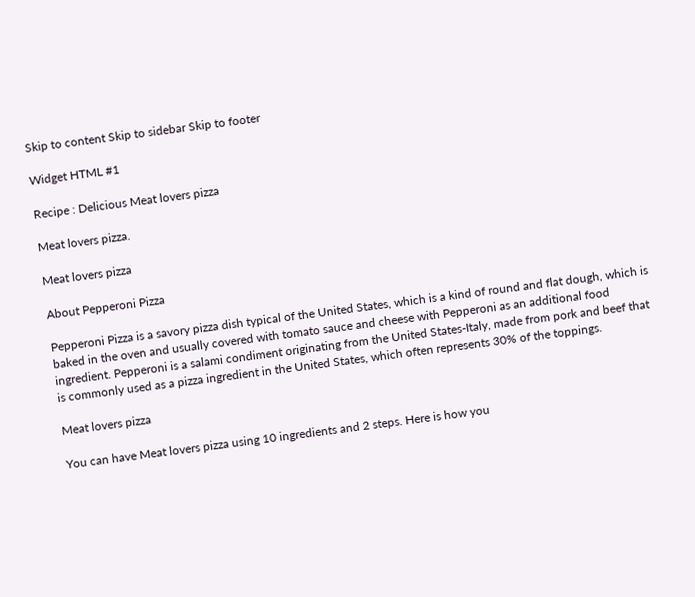Skip to content Skip to sidebar Skip to footer

Widget HTML #1

Recipe : Delicious Meat lovers pizza

Meat lovers pizza.

Meat lovers pizza

About Pepperoni Pizza

Pepperoni Pizza is a savory pizza dish typical of the United States, which is a kind of round and flat dough, which is baked in the oven and usually covered with tomato sauce and cheese with Pepperoni as an additional food ingredient. Pepperoni is a salami condiment originating from the United States-Italy, made from pork and beef that is commonly used as a pizza ingredient in the United States, which often represents 30% of the toppings.

Meat lovers pizza

You can have Meat lovers pizza using 10 ingredients and 2 steps. Here is how you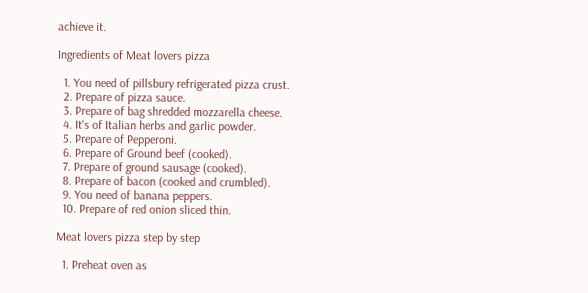achieve it.

Ingredients of Meat lovers pizza

  1. You need of pillsbury refrigerated pizza crust.
  2. Prepare of pizza sauce.
  3. Prepare of bag shredded mozzarella cheese.
  4. It's of Italian herbs and garlic powder.
  5. Prepare of Pepperoni.
  6. Prepare of Ground beef (cooked).
  7. Prepare of ground sausage (cooked).
  8. Prepare of bacon (cooked and crumbled).
  9. You need of banana peppers.
  10. Prepare of red onion sliced thin.

Meat lovers pizza step by step

  1. Preheat oven as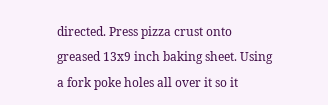directed. Press pizza crust onto greased 13x9 inch baking sheet. Using a fork poke holes all over it so it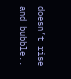doesn’t rise and bubble..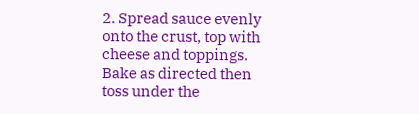2. Spread sauce evenly onto the crust, top with cheese and toppings. Bake as directed then toss under the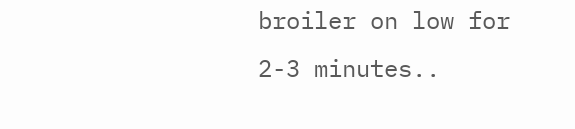broiler on low for 2-3 minutes..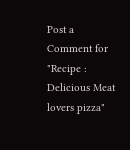Post a Comment for "Recipe : Delicious Meat lovers pizza"